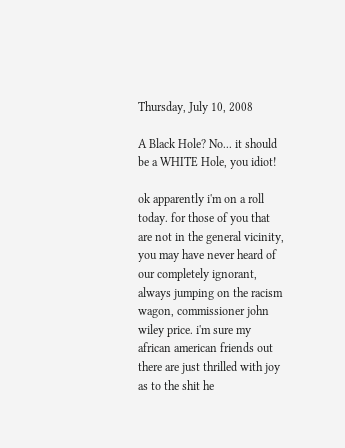Thursday, July 10, 2008

A Black Hole? No... it should be a WHITE Hole, you idiot!

ok apparently i'm on a roll today. for those of you that are not in the general vicinity, you may have never heard of our completely ignorant, always jumping on the racism wagon, commissioner john wiley price. i'm sure my african american friends out there are just thrilled with joy as to the shit he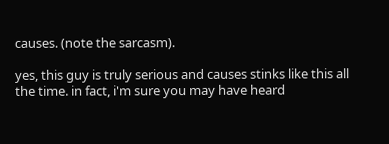causes. (note the sarcasm).

yes, this guy is truly serious and causes stinks like this all the time. in fact, i'm sure you may have heard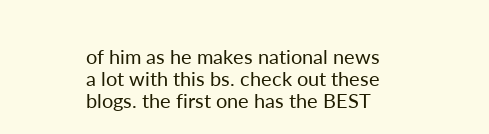of him as he makes national news a lot with this bs. check out these blogs. the first one has the BEST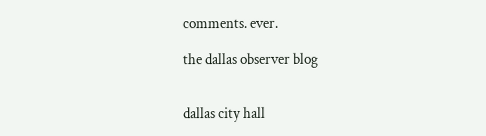comments. ever.

the dallas observer blog


dallas city hall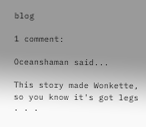blog

1 comment:

Oceanshaman said...

This story made Wonkette, so you know it's got legs . . .